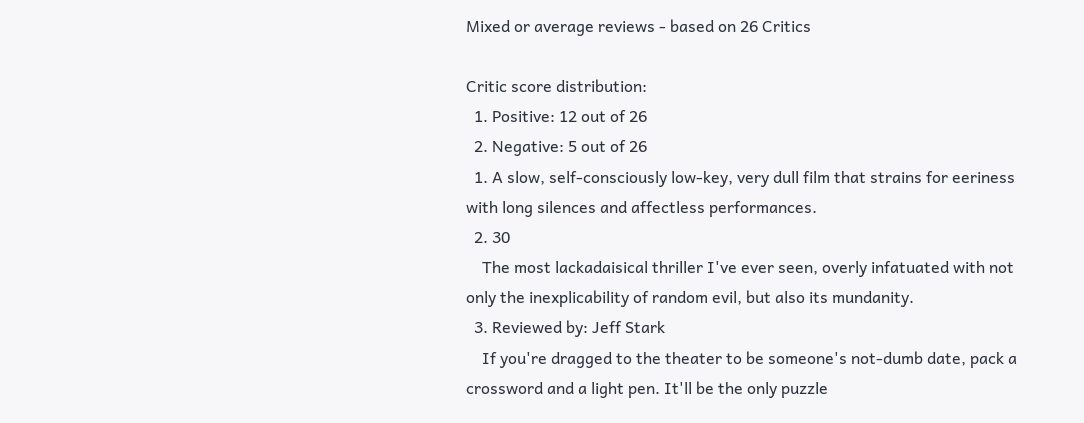Mixed or average reviews - based on 26 Critics

Critic score distribution:
  1. Positive: 12 out of 26
  2. Negative: 5 out of 26
  1. A slow, self-consciously low-key, very dull film that strains for eeriness with long silences and affectless performances.
  2. 30
    The most lackadaisical thriller I've ever seen, overly infatuated with not only the inexplicability of random evil, but also its mundanity.
  3. Reviewed by: Jeff Stark
    If you're dragged to the theater to be someone's not-dumb date, pack a crossword and a light pen. It'll be the only puzzle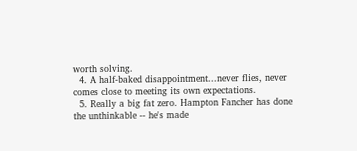worth solving.
  4. A half-baked disappointment...never flies, never comes close to meeting its own expectations.
  5. Really a big fat zero. Hampton Fancher has done the unthinkable -- he's made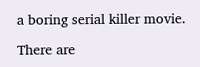a boring serial killer movie.

There are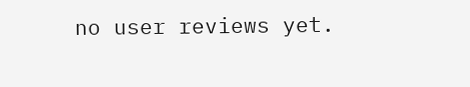no user reviews yet.